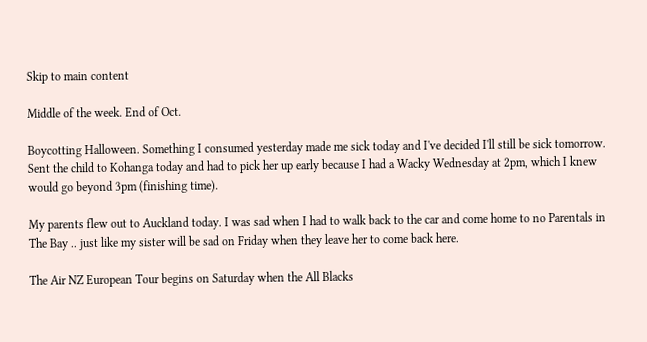Skip to main content

Middle of the week. End of Oct.

Boycotting Halloween. Something I consumed yesterday made me sick today and I've decided I'll still be sick tomorrow. Sent the child to Kohanga today and had to pick her up early because I had a Wacky Wednesday at 2pm, which I knew would go beyond 3pm (finishing time).

My parents flew out to Auckland today. I was sad when I had to walk back to the car and come home to no Parentals in The Bay .. just like my sister will be sad on Friday when they leave her to come back here.

The Air NZ European Tour begins on Saturday when the All Blacks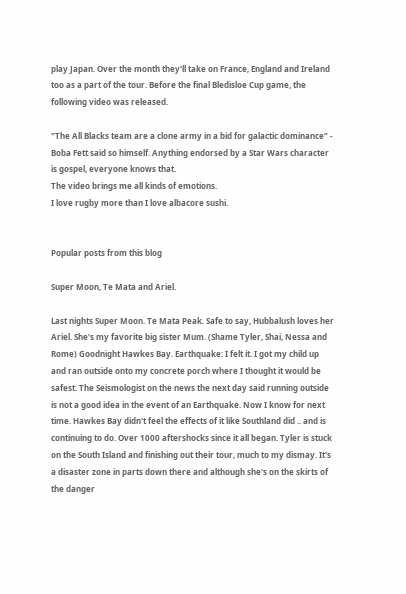play Japan. Over the month they'll take on France, England and Ireland too as a part of the tour. Before the final Bledisloe Cup game, the following video was released.

"The All Blacks team are a clone army in a bid for galactic dominance" - Boba Fett said so himself. Anything endorsed by a Star Wars character is gospel, everyone knows that.
The video brings me all kinds of emotions.
I love rugby more than I love albacore sushi.


Popular posts from this blog

Super Moon, Te Mata and Ariel.

Last nights Super Moon. Te Mata Peak. Safe to say, Hubbalush loves her Ariel. She's my favorite big sister Mum. (Shame Tyler, Shai, Nessa and Rome) Goodnight Hawkes Bay. Earthquake: I felt it. I got my child up and ran outside onto my concrete porch where I thought it would be safest. The Seismologist on the news the next day said running outside is not a good idea in the event of an Earthquake. Now I know for next time. Hawkes Bay didn't feel the effects of it like Southland did .. and is continuing to do. Over 1000 aftershocks since it all began. Tyler is stuck on the South Island and finishing out their tour, much to my dismay. It's a disaster zone in parts down there and although she's on the skirts of the danger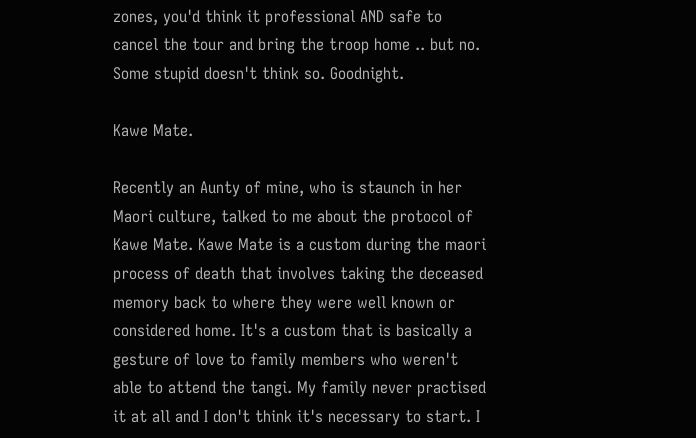zones, you'd think it professional AND safe to cancel the tour and bring the troop home .. but no. Some stupid doesn't think so. Goodnight.

Kawe Mate.

Recently an Aunty of mine, who is staunch in her Maori culture, talked to me about the protocol of Kawe Mate. Kawe Mate is a custom during the maori process of death that involves taking the deceased memory back to where they were well known or considered home. It's a custom that is basically a gesture of love to family members who weren't able to attend the tangi. My family never practised it at all and I don't think it's necessary to start. I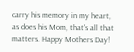carry his memory in my heart, as does his Mom, that's all that matters. Happy Mothers Day!